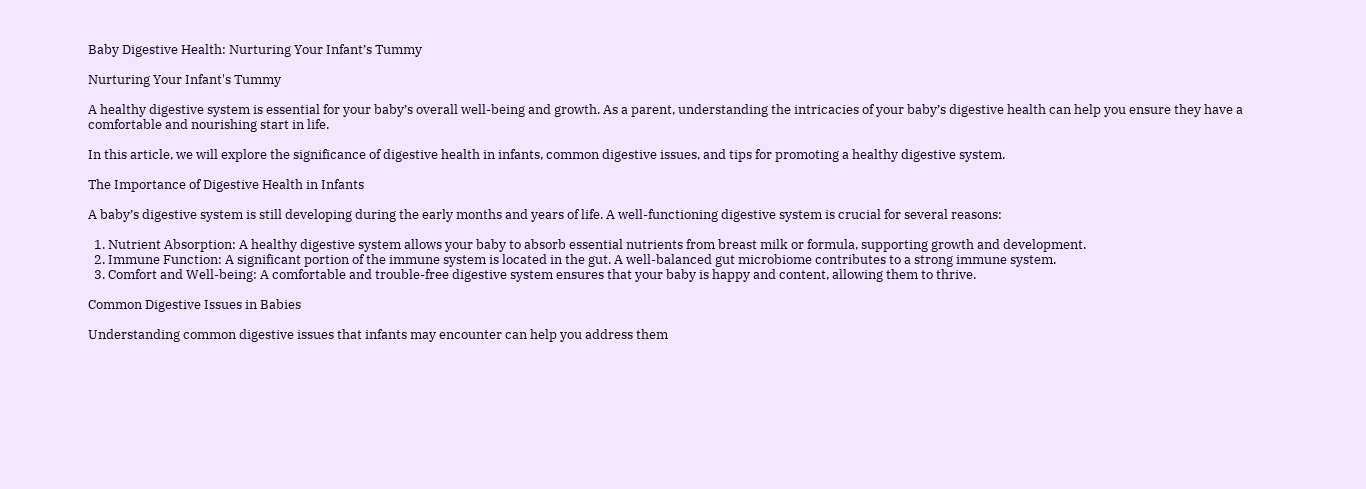Baby Digestive Health: Nurturing Your Infant’s Tummy

Nurturing Your Infant's Tummy

A healthy digestive system is essential for your baby’s overall well-being and growth. As a parent, understanding the intricacies of your baby’s digestive health can help you ensure they have a comfortable and nourishing start in life.

In this article, we will explore the significance of digestive health in infants, common digestive issues, and tips for promoting a healthy digestive system.

The Importance of Digestive Health in Infants

A baby’s digestive system is still developing during the early months and years of life. A well-functioning digestive system is crucial for several reasons:

  1. Nutrient Absorption: A healthy digestive system allows your baby to absorb essential nutrients from breast milk or formula, supporting growth and development.
  2. Immune Function: A significant portion of the immune system is located in the gut. A well-balanced gut microbiome contributes to a strong immune system.
  3. Comfort and Well-being: A comfortable and trouble-free digestive system ensures that your baby is happy and content, allowing them to thrive.

Common Digestive Issues in Babies

Understanding common digestive issues that infants may encounter can help you address them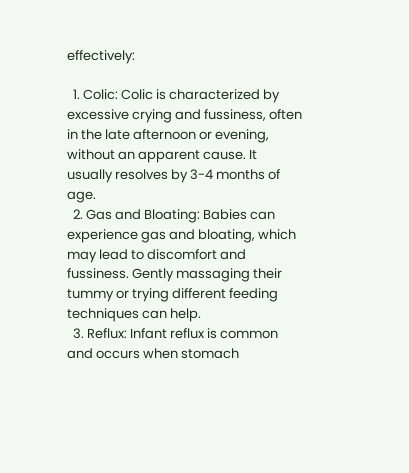effectively:

  1. Colic: Colic is characterized by excessive crying and fussiness, often in the late afternoon or evening, without an apparent cause. It usually resolves by 3-4 months of age.
  2. Gas and Bloating: Babies can experience gas and bloating, which may lead to discomfort and fussiness. Gently massaging their tummy or trying different feeding techniques can help.
  3. Reflux: Infant reflux is common and occurs when stomach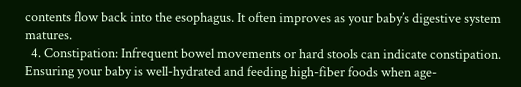contents flow back into the esophagus. It often improves as your baby’s digestive system matures.
  4. Constipation: Infrequent bowel movements or hard stools can indicate constipation. Ensuring your baby is well-hydrated and feeding high-fiber foods when age-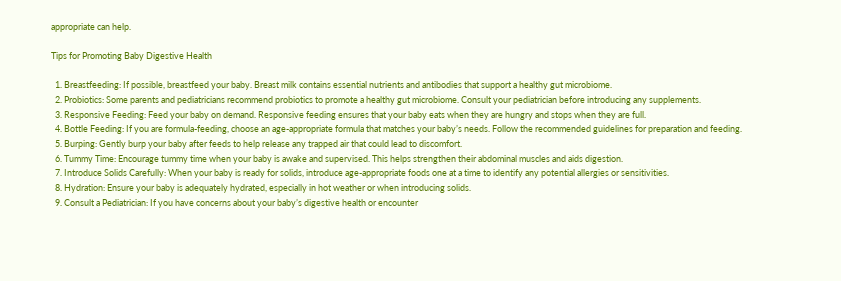appropriate can help.

Tips for Promoting Baby Digestive Health

  1. Breastfeeding: If possible, breastfeed your baby. Breast milk contains essential nutrients and antibodies that support a healthy gut microbiome.
  2. Probiotics: Some parents and pediatricians recommend probiotics to promote a healthy gut microbiome. Consult your pediatrician before introducing any supplements.
  3. Responsive Feeding: Feed your baby on demand. Responsive feeding ensures that your baby eats when they are hungry and stops when they are full.
  4. Bottle Feeding: If you are formula-feeding, choose an age-appropriate formula that matches your baby’s needs. Follow the recommended guidelines for preparation and feeding.
  5. Burping: Gently burp your baby after feeds to help release any trapped air that could lead to discomfort.
  6. Tummy Time: Encourage tummy time when your baby is awake and supervised. This helps strengthen their abdominal muscles and aids digestion.
  7. Introduce Solids Carefully: When your baby is ready for solids, introduce age-appropriate foods one at a time to identify any potential allergies or sensitivities.
  8. Hydration: Ensure your baby is adequately hydrated, especially in hot weather or when introducing solids.
  9. Consult a Pediatrician: If you have concerns about your baby’s digestive health or encounter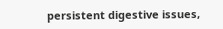persistent digestive issues,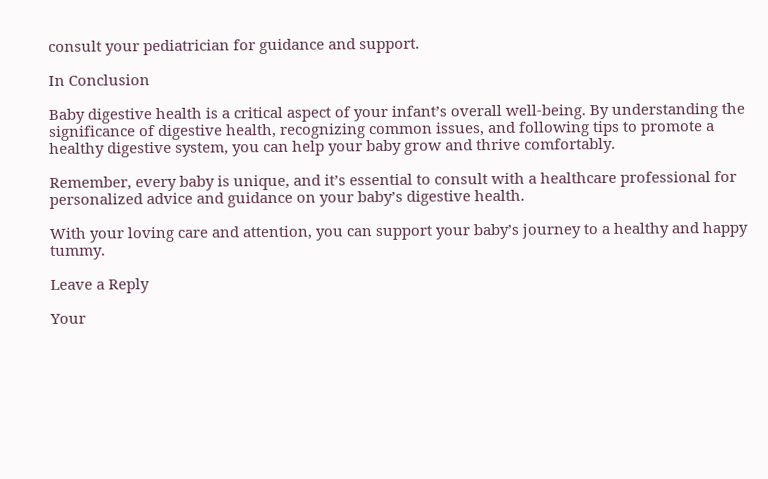consult your pediatrician for guidance and support.

In Conclusion

Baby digestive health is a critical aspect of your infant’s overall well-being. By understanding the significance of digestive health, recognizing common issues, and following tips to promote a healthy digestive system, you can help your baby grow and thrive comfortably.

Remember, every baby is unique, and it’s essential to consult with a healthcare professional for personalized advice and guidance on your baby’s digestive health.

With your loving care and attention, you can support your baby’s journey to a healthy and happy tummy.

Leave a Reply

Your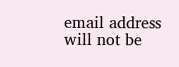email address will not be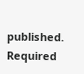published. Required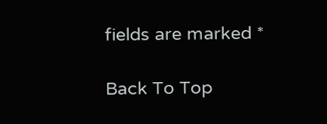fields are marked *

Back To Top